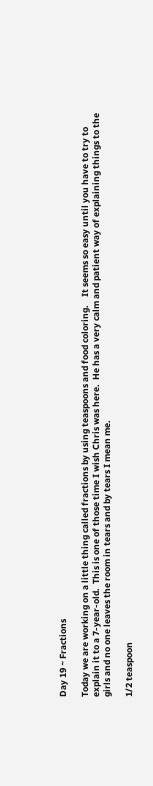Day 19 ~ Fractions

Today we are working on a little thing called fractions by using teaspoons and food coloring.    It seems so easy until you have to try to explain it to a 7-year-old.  This is one of those time I wish Chris was here.  He has a very calm and patient way of explaining things to the girls and no one leaves the room in tears and by tears I mean me.

1/2 teaspoon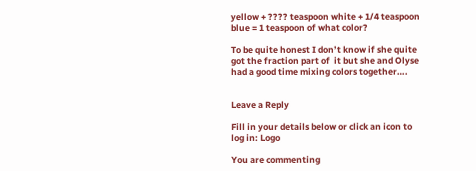yellow + ???? teaspoon white + 1/4 teaspoon blue = 1 teaspoon of what color?

To be quite honest I don’t know if she quite got the fraction part of  it but she and Olyse had a good time mixing colors together….


Leave a Reply

Fill in your details below or click an icon to log in: Logo

You are commenting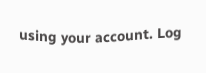using your account. Log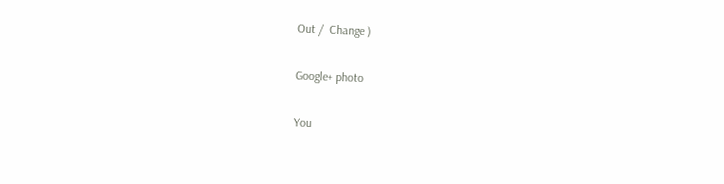Out /  Change )

Google+ photo

You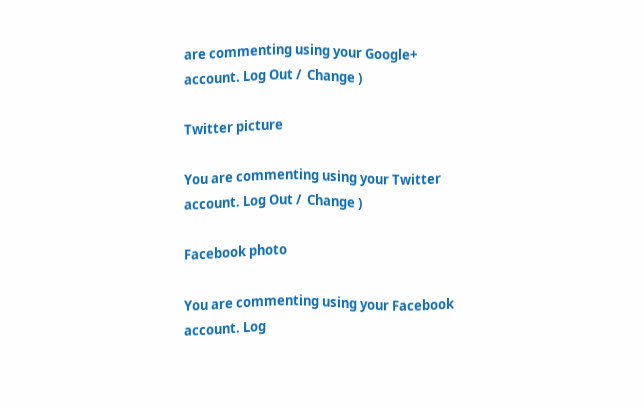are commenting using your Google+ account. Log Out /  Change )

Twitter picture

You are commenting using your Twitter account. Log Out /  Change )

Facebook photo

You are commenting using your Facebook account. Log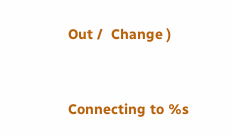Out /  Change )


Connecting to %s